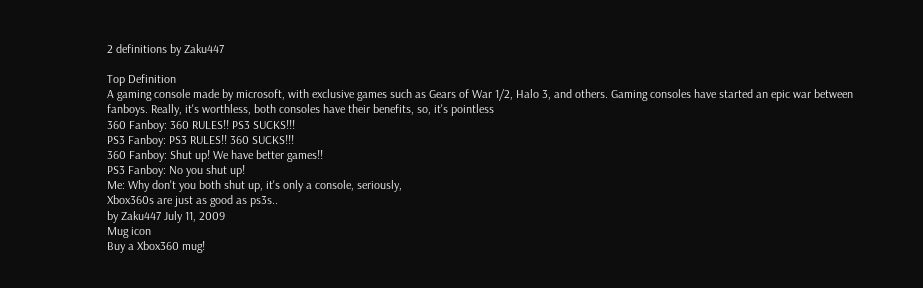2 definitions by Zaku447

Top Definition
A gaming console made by microsoft, with exclusive games such as Gears of War 1/2, Halo 3, and others. Gaming consoles have started an epic war between fanboys. Really, it's worthless, both consoles have their benefits, so, it's pointless
360 Fanboy: 360 RULES!! PS3 SUCKS!!!
PS3 Fanboy: PS3 RULES!! 360 SUCKS!!!
360 Fanboy: Shut up! We have better games!!
PS3 Fanboy: No you shut up!
Me: Why don't you both shut up, it's only a console, seriously,
Xbox360s are just as good as ps3s..
by Zaku447 July 11, 2009
Mug icon
Buy a Xbox360 mug!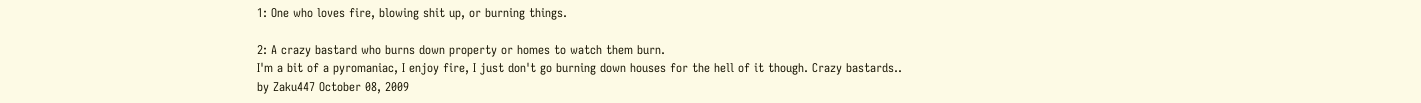1: One who loves fire, blowing shit up, or burning things.

2: A crazy bastard who burns down property or homes to watch them burn.
I'm a bit of a pyromaniac, I enjoy fire, I just don't go burning down houses for the hell of it though. Crazy bastards..
by Zaku447 October 08, 2009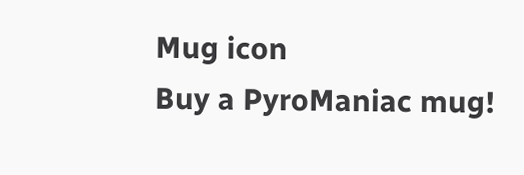Mug icon
Buy a PyroManiac mug!